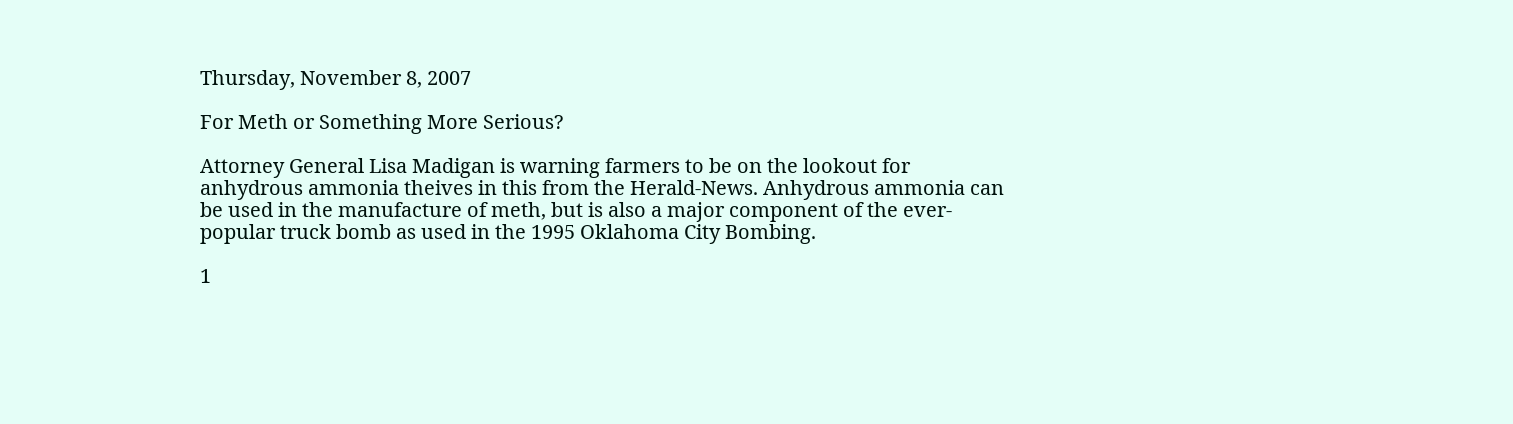Thursday, November 8, 2007

For Meth or Something More Serious?

Attorney General Lisa Madigan is warning farmers to be on the lookout for anhydrous ammonia theives in this from the Herald-News. Anhydrous ammonia can be used in the manufacture of meth, but is also a major component of the ever-popular truck bomb as used in the 1995 Oklahoma City Bombing.

1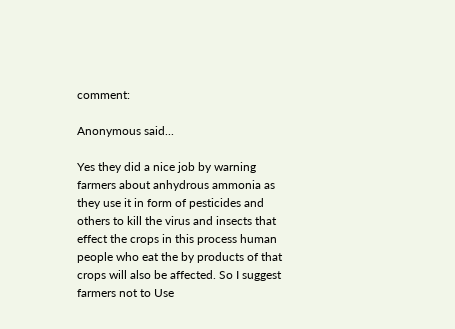comment:

Anonymous said...

Yes they did a nice job by warning farmers about anhydrous ammonia as they use it in form of pesticides and others to kill the virus and insects that effect the crops in this process human people who eat the by products of that crops will also be affected. So I suggest farmers not to Use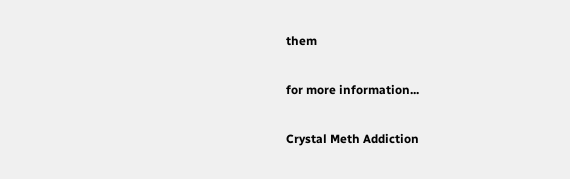them

for more information...

Crystal Meth Addiction